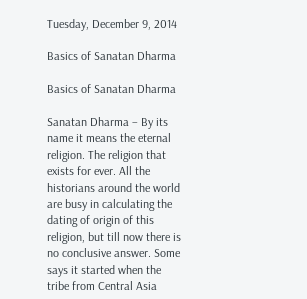Tuesday, December 9, 2014

Basics of Sanatan Dharma

Basics of Sanatan Dharma

Sanatan Dharma – By its name it means the eternal religion. The religion that exists for ever. All the historians around the world are busy in calculating the dating of origin of this religion, but till now there is no conclusive answer. Some says it started when the tribe from Central Asia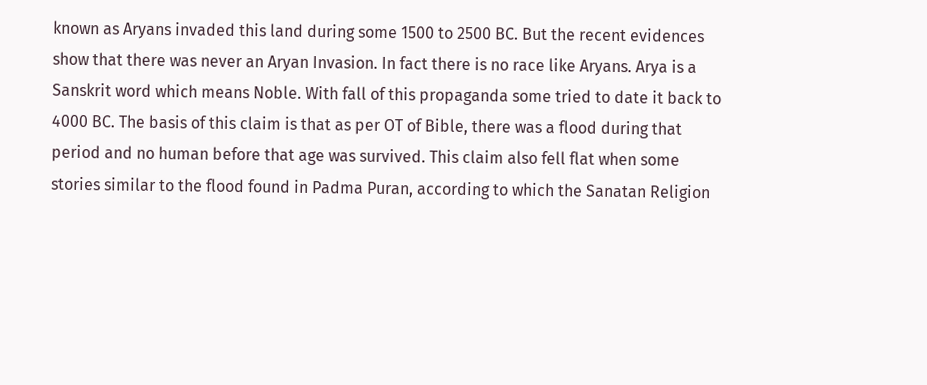known as Aryans invaded this land during some 1500 to 2500 BC. But the recent evidences show that there was never an Aryan Invasion. In fact there is no race like Aryans. Arya is a Sanskrit word which means Noble. With fall of this propaganda some tried to date it back to 4000 BC. The basis of this claim is that as per OT of Bible, there was a flood during that period and no human before that age was survived. This claim also fell flat when some stories similar to the flood found in Padma Puran, according to which the Sanatan Religion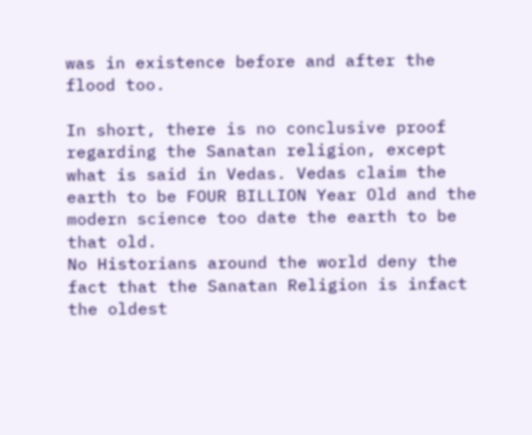was in existence before and after the flood too.

In short, there is no conclusive proof regarding the Sanatan religion, except what is said in Vedas. Vedas claim the earth to be FOUR BILLION Year Old and the modern science too date the earth to be that old.
No Historians around the world deny the fact that the Sanatan Religion is infact the oldest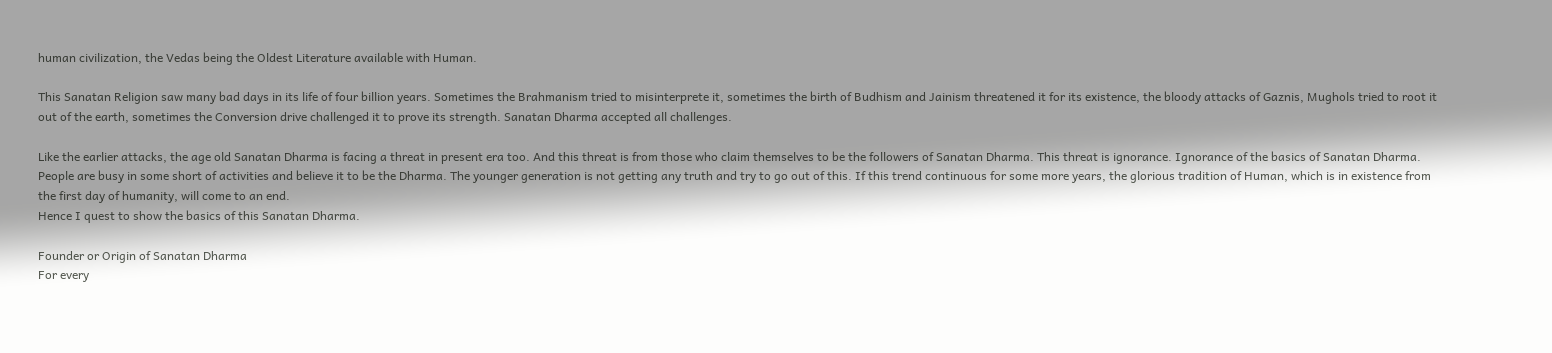human civilization, the Vedas being the Oldest Literature available with Human.

This Sanatan Religion saw many bad days in its life of four billion years. Sometimes the Brahmanism tried to misinterprete it, sometimes the birth of Budhism and Jainism threatened it for its existence, the bloody attacks of Gaznis, Mughols tried to root it out of the earth, sometimes the Conversion drive challenged it to prove its strength. Sanatan Dharma accepted all challenges.

Like the earlier attacks, the age old Sanatan Dharma is facing a threat in present era too. And this threat is from those who claim themselves to be the followers of Sanatan Dharma. This threat is ignorance. Ignorance of the basics of Sanatan Dharma. People are busy in some short of activities and believe it to be the Dharma. The younger generation is not getting any truth and try to go out of this. If this trend continuous for some more years, the glorious tradition of Human, which is in existence from the first day of humanity, will come to an end.
Hence I quest to show the basics of this Sanatan Dharma.

Founder or Origin of Sanatan Dharma
For every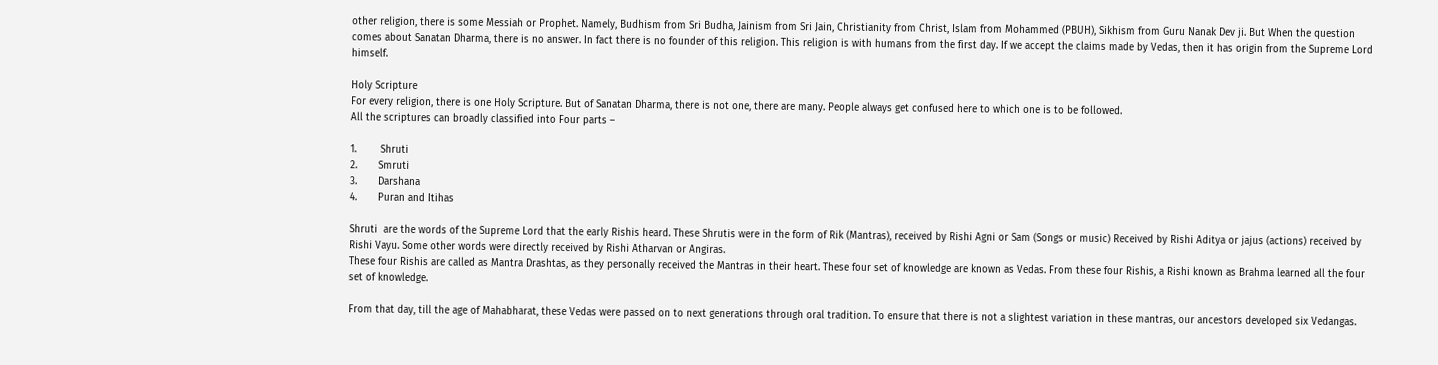other religion, there is some Messiah or Prophet. Namely, Budhism from Sri Budha, Jainism from Sri Jain, Christianity from Christ, Islam from Mohammed (PBUH), Sikhism from Guru Nanak Dev ji. But When the question comes about Sanatan Dharma, there is no answer. In fact there is no founder of this religion. This religion is with humans from the first day. If we accept the claims made by Vedas, then it has origin from the Supreme Lord himself.

Holy Scripture
For every religion, there is one Holy Scripture. But of Sanatan Dharma, there is not one, there are many. People always get confused here to which one is to be followed.
All the scriptures can broadly classified into Four parts –

1.        Shruti
2.       Smruti
3.       Darshana
4.       Puran and Itihas

Shruti  are the words of the Supreme Lord that the early Rishis heard. These Shrutis were in the form of Rik (Mantras), received by Rishi Agni or Sam (Songs or music) Received by Rishi Aditya or jajus (actions) received by Rishi Vayu. Some other words were directly received by Rishi Atharvan or Angiras.
These four Rishis are called as Mantra Drashtas, as they personally received the Mantras in their heart. These four set of knowledge are known as Vedas. From these four Rishis, a Rishi known as Brahma learned all the four set of knowledge.

From that day, till the age of Mahabharat, these Vedas were passed on to next generations through oral tradition. To ensure that there is not a slightest variation in these mantras, our ancestors developed six Vedangas.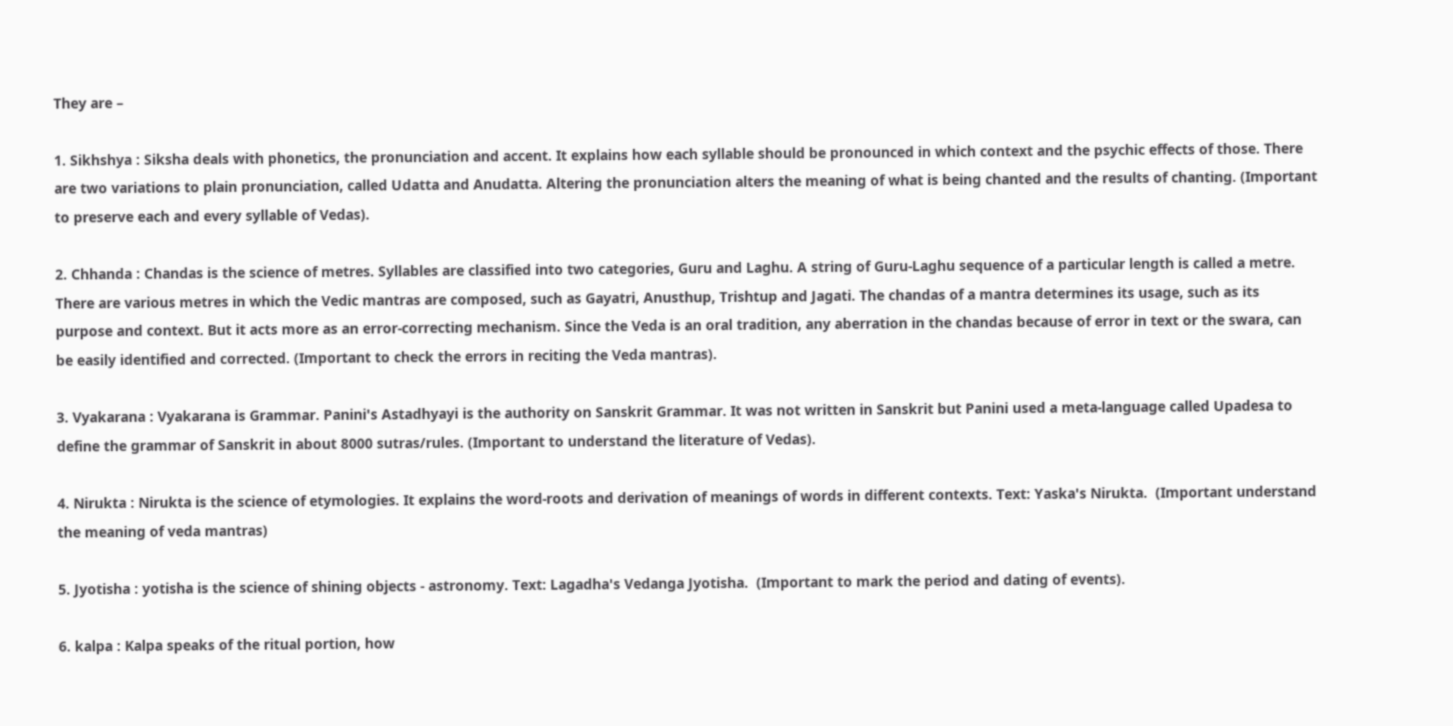They are –

1. Sikhshya : Siksha deals with phonetics, the pronunciation and accent. It explains how each syllable should be pronounced in which context and the psychic effects of those. There are two variations to plain pronunciation, called Udatta and Anudatta. Altering the pronunciation alters the meaning of what is being chanted and the results of chanting. (Important to preserve each and every syllable of Vedas).

2. Chhanda : Chandas is the science of metres. Syllables are classified into two categories, Guru and Laghu. A string of Guru-Laghu sequence of a particular length is called a metre. There are various metres in which the Vedic mantras are composed, such as Gayatri, Anusthup, Trishtup and Jagati. The chandas of a mantra determines its usage, such as its purpose and context. But it acts more as an error-correcting mechanism. Since the Veda is an oral tradition, any aberration in the chandas because of error in text or the swara, can be easily identified and corrected. (Important to check the errors in reciting the Veda mantras).

3. Vyakarana : Vyakarana is Grammar. Panini's Astadhyayi is the authority on Sanskrit Grammar. It was not written in Sanskrit but Panini used a meta-language called Upadesa to define the grammar of Sanskrit in about 8000 sutras/rules. (Important to understand the literature of Vedas).

4. Nirukta : Nirukta is the science of etymologies. It explains the word-roots and derivation of meanings of words in different contexts. Text: Yaska's Nirukta.  (Important understand the meaning of veda mantras)

5. Jyotisha : yotisha is the science of shining objects - astronomy. Text: Lagadha's Vedanga Jyotisha.  (Important to mark the period and dating of events).

6. kalpa : Kalpa speaks of the ritual portion, how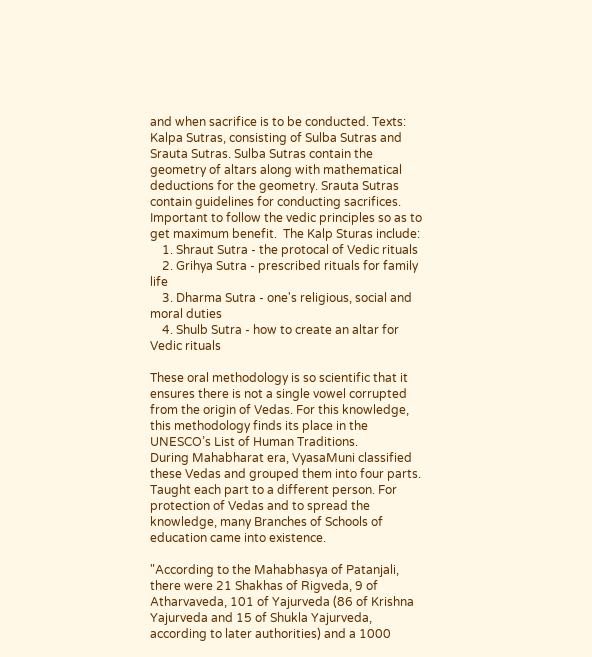and when sacrifice is to be conducted. Texts: Kalpa Sutras, consisting of Sulba Sutras and Srauta Sutras. Sulba Sutras contain the geometry of altars along with mathematical deductions for the geometry. Srauta Sutras contain guidelines for conducting sacrifices.  Important to follow the vedic principles so as to get maximum benefit.  The Kalp Sturas include:
    1. Shraut Sutra - the protocal of Vedic rituals
    2. Grihya Sutra - prescribed rituals for family life
    3. Dharma Sutra - one's religious, social and moral duties
    4. Shulb Sutra - how to create an altar for Vedic rituals

These oral methodology is so scientific that it ensures there is not a single vowel corrupted from the origin of Vedas. For this knowledge, this methodology finds its place in the UNESCO’s List of Human Traditions.
During Mahabharat era, VyasaMuni classified these Vedas and grouped them into four parts. Taught each part to a different person. For protection of Vedas and to spread the knowledge, many Branches of Schools of education came into existence.

"According to the Mahabhasya of Patanjali, there were 21 Shakhas of Rigveda, 9 of Atharvaveda, 101 of Yajurveda (86 of Krishna Yajurveda and 15 of Shukla Yajurveda, according to later authorities) and a 1000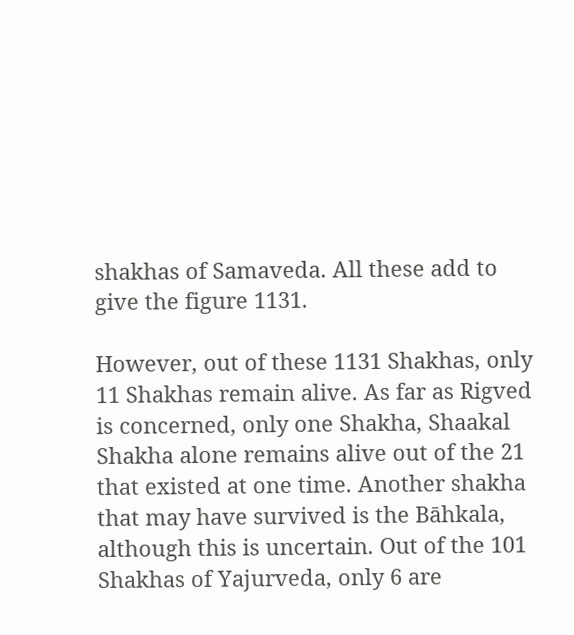shakhas of Samaveda. All these add to give the figure 1131.

However, out of these 1131 Shakhas, only 11 Shakhas remain alive. As far as Rigved is concerned, only one Shakha, Shaakal Shakha alone remains alive out of the 21 that existed at one time. Another shakha that may have survived is the Bāhkala, although this is uncertain. Out of the 101 Shakhas of Yajurveda, only 6 are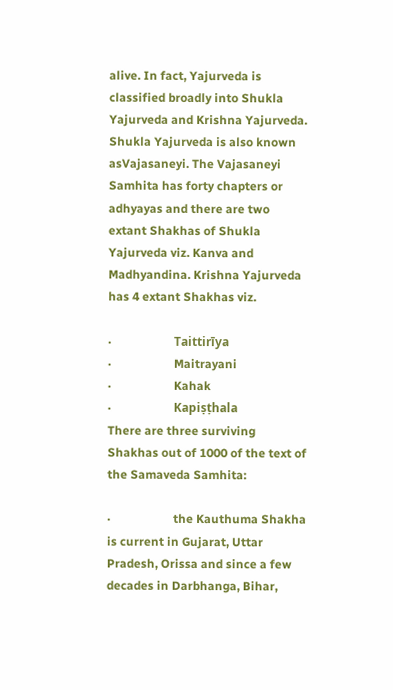alive. In fact, Yajurveda is classified broadly into Shukla Yajurveda and Krishna Yajurveda. Shukla Yajurveda is also known asVajasaneyi. The Vajasaneyi Samhita has forty chapters or adhyayas and there are two extant Shakhas of Shukla Yajurveda viz. Kanva and Madhyandina. Krishna Yajurveda has 4 extant Shakhas viz.

·                     Taittirīya
·                     Maitrayani
·                     Kahak
·                     Kapiṣṭhala
There are three surviving Shakhas out of 1000 of the text of the Samaveda Samhita:

·                     the Kauthuma Shakha is current in Gujarat, Uttar Pradesh, Orissa and since a few decades in Darbhanga, Bihar,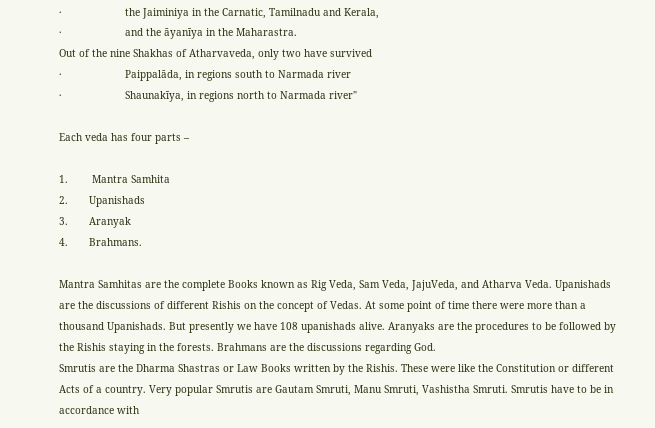·                     the Jaiminiya in the Carnatic, Tamilnadu and Kerala,
·                     and the āyanīya in the Maharastra.
Out of the nine Shakhas of Atharvaveda, only two have survived
·                     Paippalāda, in regions south to Narmada river
·                     Shaunakīya, in regions north to Narmada river"

Each veda has four parts –

1.        Mantra Samhita
2.       Upanishads
3.       Aranyak
4.       Brahmans.

Mantra Samhitas are the complete Books known as Rig Veda, Sam Veda, JajuVeda, and Atharva Veda. Upanishads are the discussions of different Rishis on the concept of Vedas. At some point of time there were more than a thousand Upanishads. But presently we have 108 upanishads alive. Aranyaks are the procedures to be followed by the Rishis staying in the forests. Brahmans are the discussions regarding God.
Smrutis are the Dharma Shastras or Law Books written by the Rishis. These were like the Constitution or different Acts of a country. Very popular Smrutis are Gautam Smruti, Manu Smruti, Vashistha Smruti. Smrutis have to be in accordance with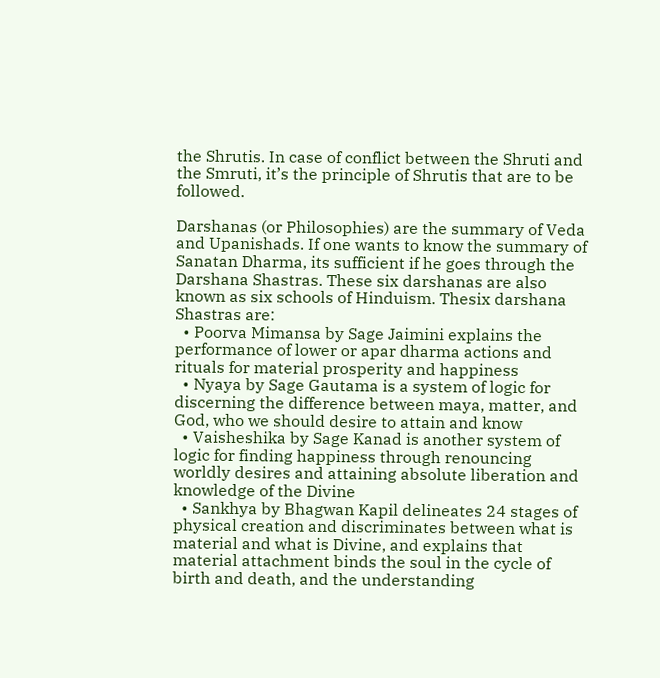the Shrutis. In case of conflict between the Shruti and the Smruti, it’s the principle of Shrutis that are to be followed.

Darshanas (or Philosophies) are the summary of Veda and Upanishads. If one wants to know the summary of Sanatan Dharma, its sufficient if he goes through the Darshana Shastras. These six darshanas are also known as six schools of Hinduism. Thesix darshana Shastras are:
  • Poorva Mimansa by Sage Jaimini explains the performance of lower or apar dharma actions and rituals for material prosperity and happiness
  • Nyaya by Sage Gautama is a system of logic for discerning the difference between maya, matter, and God, who we should desire to attain and know
  • Vaisheshika by Sage Kanad is another system of logic for finding happiness through renouncing worldly desires and attaining absolute liberation and knowledge of the Divine
  • Sankhya by Bhagwan Kapil delineates 24 stages of physical creation and discriminates between what is material and what is Divine, and explains that material attachment binds the soul in the cycle of birth and death, and the understanding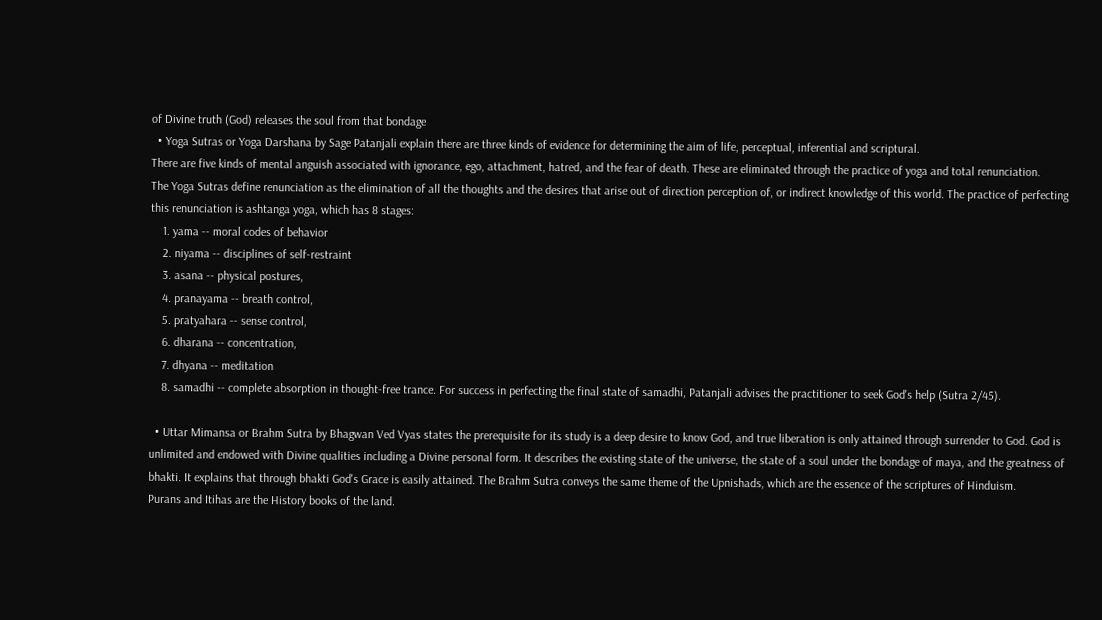of Divine truth (God) releases the soul from that bondage
  • Yoga Sutras or Yoga Darshana by Sage Patanjali explain there are three kinds of evidence for determining the aim of life, perceptual, inferential and scriptural.
There are five kinds of mental anguish associated with ignorance, ego, attachment, hatred, and the fear of death. These are eliminated through the practice of yoga and total renunciation.
The Yoga Sutras define renunciation as the elimination of all the thoughts and the desires that arise out of direction perception of, or indirect knowledge of this world. The practice of perfecting this renunciation is ashtanga yoga, which has 8 stages:
    1. yama -- moral codes of behavior
    2. niyama -- disciplines of self-restraint
    3. asana -- physical postures,
    4. pranayama -- breath control,
    5. pratyahara -- sense control,
    6. dharana -- concentration,
    7. dhyana -- meditation
    8. samadhi -- complete absorption in thought-free trance. For success in perfecting the final state of samadhi, Patanjali advises the practitioner to seek God's help (Sutra 2/45).

  • Uttar Mimansa or Brahm Sutra by Bhagwan Ved Vyas states the prerequisite for its study is a deep desire to know God, and true liberation is only attained through surrender to God. God is unlimited and endowed with Divine qualities including a Divine personal form. It describes the existing state of the universe, the state of a soul under the bondage of maya, and the greatness of bhakti. It explains that through bhakti God's Grace is easily attained. The Brahm Sutra conveys the same theme of the Upnishads, which are the essence of the scriptures of Hinduism.
Purans and Itihas are the History books of the land.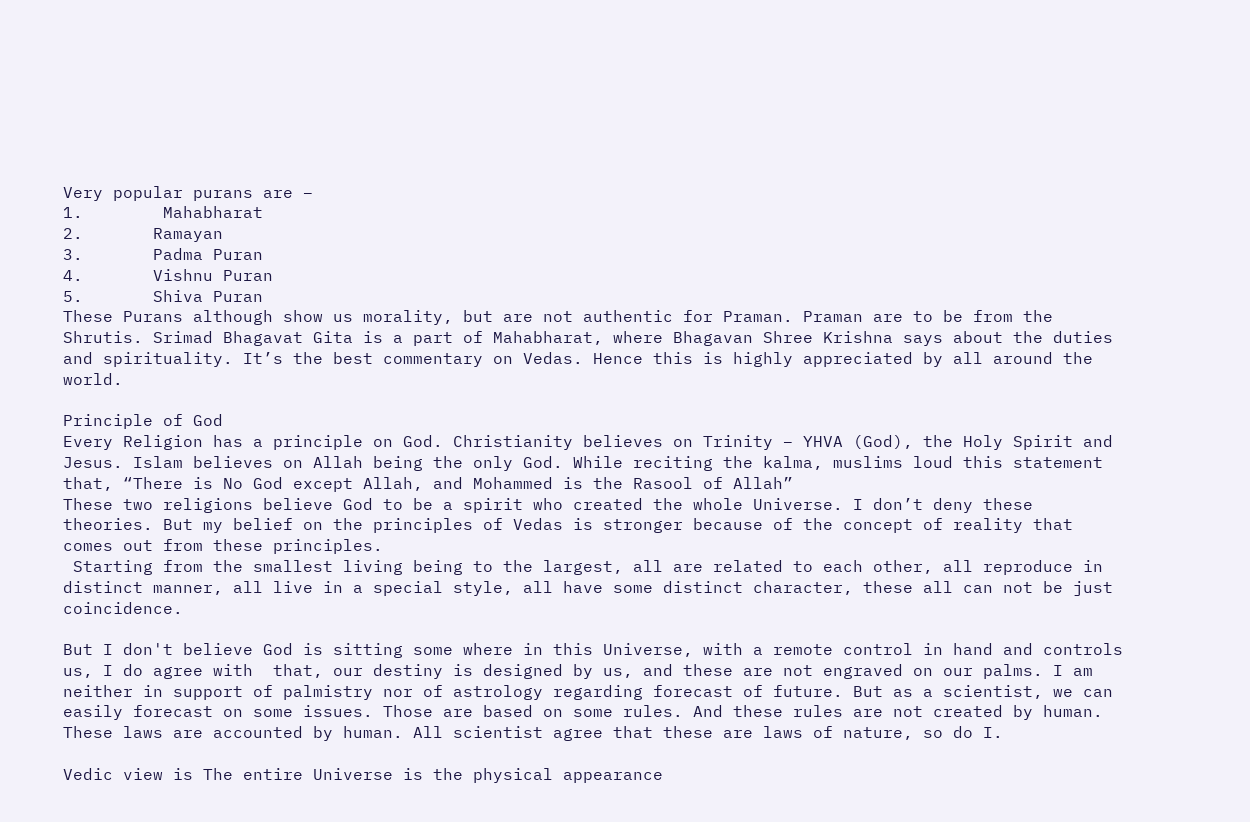Very popular purans are –
1.        Mahabharat
2.       Ramayan
3.       Padma Puran
4.       Vishnu Puran
5.       Shiva Puran
These Purans although show us morality, but are not authentic for Praman. Praman are to be from the Shrutis. Srimad Bhagavat Gita is a part of Mahabharat, where Bhagavan Shree Krishna says about the duties and spirituality. It’s the best commentary on Vedas. Hence this is highly appreciated by all around the world.

Principle of God
Every Religion has a principle on God. Christianity believes on Trinity – YHVA (God), the Holy Spirit and Jesus. Islam believes on Allah being the only God. While reciting the kalma, muslims loud this statement that, “There is No God except Allah, and Mohammed is the Rasool of Allah”
These two religions believe God to be a spirit who created the whole Universe. I don’t deny these theories. But my belief on the principles of Vedas is stronger because of the concept of reality that comes out from these principles.
 Starting from the smallest living being to the largest, all are related to each other, all reproduce in distinct manner, all live in a special style, all have some distinct character, these all can not be just coincidence.

But I don't believe God is sitting some where in this Universe, with a remote control in hand and controls us, I do agree with  that, our destiny is designed by us, and these are not engraved on our palms. I am neither in support of palmistry nor of astrology regarding forecast of future. But as a scientist, we can easily forecast on some issues. Those are based on some rules. And these rules are not created by human. These laws are accounted by human. All scientist agree that these are laws of nature, so do I.

Vedic view is The entire Universe is the physical appearance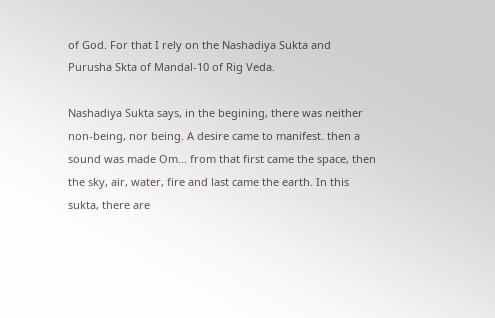of God. For that I rely on the Nashadiya Sukta and Purusha Skta of Mandal-10 of Rig Veda.

Nashadiya Sukta says, in the begining, there was neither non-being, nor being. A desire came to manifest. then a sound was made Om... from that first came the space, then the sky, air, water, fire and last came the earth. In this sukta, there are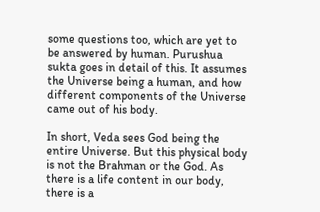some questions too, which are yet to be answered by human. Purushua sukta goes in detail of this. It assumes the Universe being a human, and how different components of the Universe came out of his body.

In short, Veda sees God being the entire Universe. But this physical body is not the Brahman or the God. As there is a life content in our body, there is a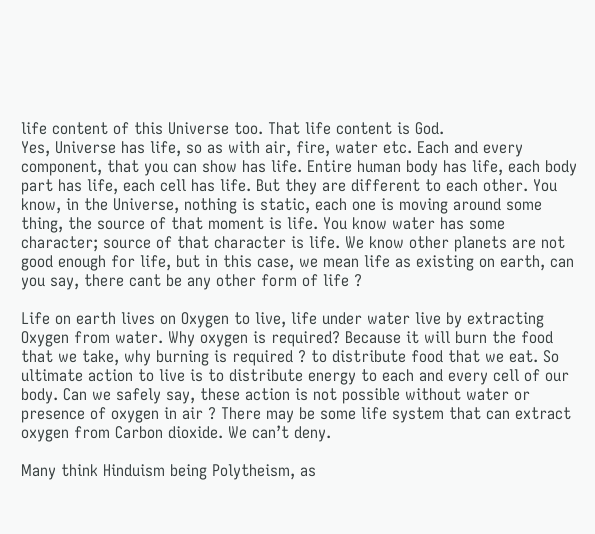life content of this Universe too. That life content is God.
Yes, Universe has life, so as with air, fire, water etc. Each and every component, that you can show has life. Entire human body has life, each body part has life, each cell has life. But they are different to each other. You know, in the Universe, nothing is static, each one is moving around some thing, the source of that moment is life. You know water has some character; source of that character is life. We know other planets are not good enough for life, but in this case, we mean life as existing on earth, can you say, there cant be any other form of life ?

Life on earth lives on Oxygen to live, life under water live by extracting Oxygen from water. Why oxygen is required? Because it will burn the food that we take, why burning is required ? to distribute food that we eat. So ultimate action to live is to distribute energy to each and every cell of our body. Can we safely say, these action is not possible without water or presence of oxygen in air ? There may be some life system that can extract oxygen from Carbon dioxide. We can’t deny.

Many think Hinduism being Polytheism, as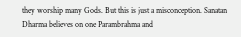they worship many Gods. But this is just a misconception. Sanatan Dharma believes on one Parambrahma and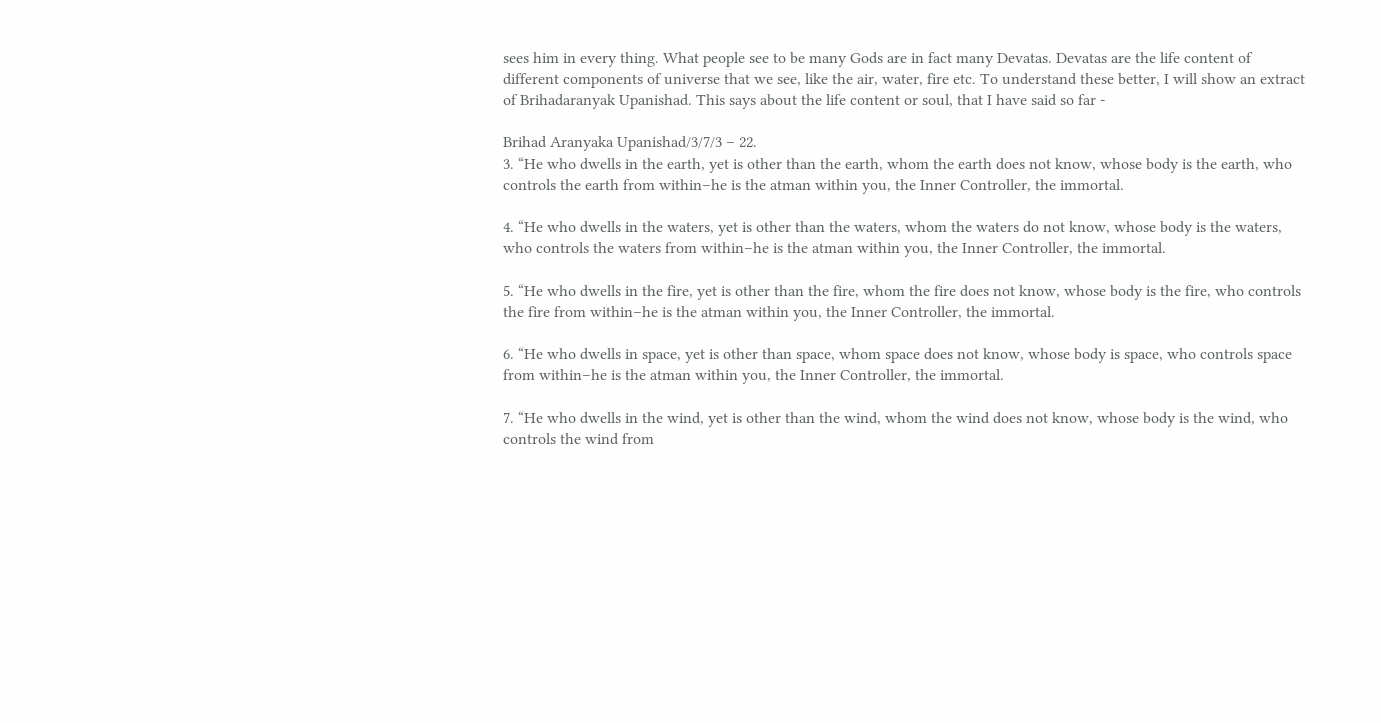sees him in every thing. What people see to be many Gods are in fact many Devatas. Devatas are the life content of different components of universe that we see, like the air, water, fire etc. To understand these better, I will show an extract of Brihadaranyak Upanishad. This says about the life content or soul, that I have said so far -

Brihad Aranyaka Upanishad/3/7/3 – 22.
3. “He who dwells in the earth, yet is other than the earth, whom the earth does not know, whose body is the earth, who controls the earth from within–he is the atman within you, the Inner Controller, the immortal.

4. “He who dwells in the waters, yet is other than the waters, whom the waters do not know, whose body is the waters, who controls the waters from within–he is the atman within you, the Inner Controller, the immortal.

5. “He who dwells in the fire, yet is other than the fire, whom the fire does not know, whose body is the fire, who controls the fire from within–he is the atman within you, the Inner Controller, the immortal.

6. “He who dwells in space, yet is other than space, whom space does not know, whose body is space, who controls space from within–he is the atman within you, the Inner Controller, the immortal.

7. “He who dwells in the wind, yet is other than the wind, whom the wind does not know, whose body is the wind, who controls the wind from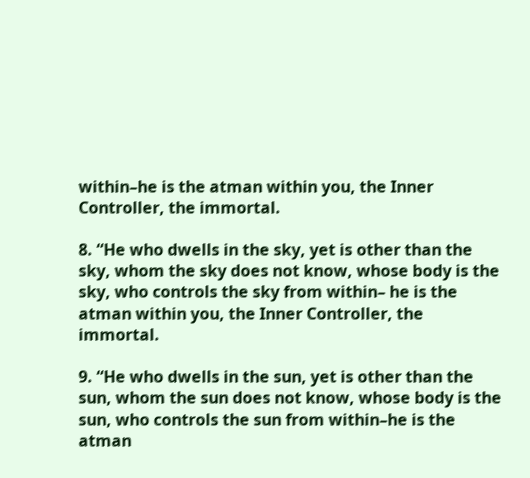within–he is the atman within you, the Inner Controller, the immortal.

8. “He who dwells in the sky, yet is other than the sky, whom the sky does not know, whose body is the sky, who controls the sky from within– he is the atman within you, the Inner Controller, the immortal.

9. “He who dwells in the sun, yet is other than the sun, whom the sun does not know, whose body is the sun, who controls the sun from within–he is the atman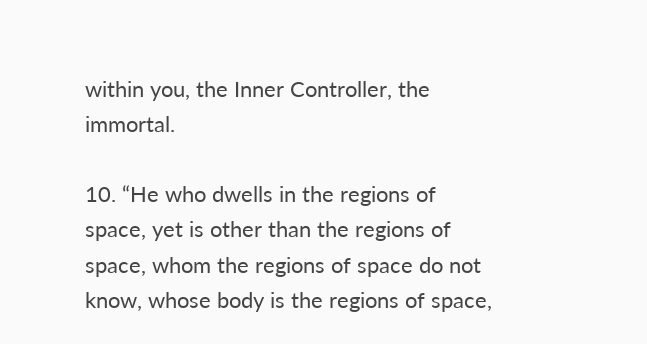within you, the Inner Controller, the immortal.

10. “He who dwells in the regions of space, yet is other than the regions of space, whom the regions of space do not know, whose body is the regions of space,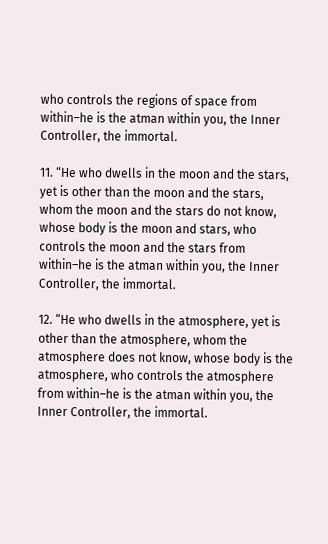who controls the regions of space from within–he is the atman within you, the Inner Controller, the immortal.

11. “He who dwells in the moon and the stars, yet is other than the moon and the stars, whom the moon and the stars do not know, whose body is the moon and stars, who controls the moon and the stars from within–he is the atman within you, the Inner Controller, the immortal.

12. “He who dwells in the atmosphere, yet is other than the atmosphere, whom the atmosphere does not know, whose body is the atmosphere, who controls the atmosphere from within–he is the atman within you, the Inner Controller, the immortal.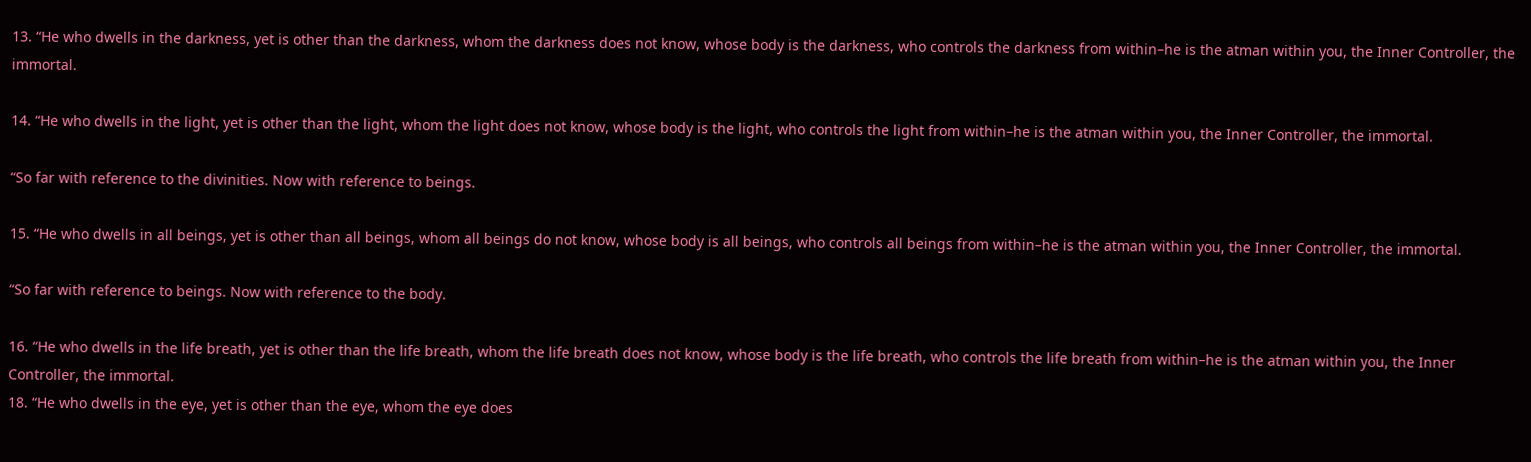13. “He who dwells in the darkness, yet is other than the darkness, whom the darkness does not know, whose body is the darkness, who controls the darkness from within–he is the atman within you, the Inner Controller, the immortal.

14. “He who dwells in the light, yet is other than the light, whom the light does not know, whose body is the light, who controls the light from within–he is the atman within you, the Inner Controller, the immortal.

“So far with reference to the divinities. Now with reference to beings.

15. “He who dwells in all beings, yet is other than all beings, whom all beings do not know, whose body is all beings, who controls all beings from within–he is the atman within you, the Inner Controller, the immortal.

“So far with reference to beings. Now with reference to the body.

16. “He who dwells in the life breath, yet is other than the life breath, whom the life breath does not know, whose body is the life breath, who controls the life breath from within–he is the atman within you, the Inner Controller, the immortal.
18. “He who dwells in the eye, yet is other than the eye, whom the eye does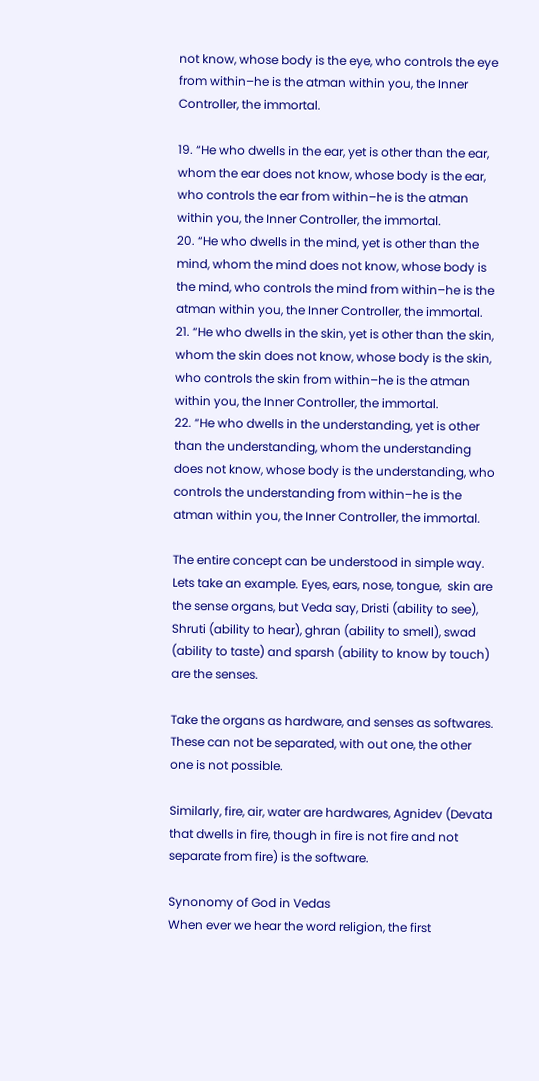not know, whose body is the eye, who controls the eye from within–he is the atman within you, the Inner Controller, the immortal.

19. “He who dwells in the ear, yet is other than the ear, whom the ear does not know, whose body is the ear, who controls the ear from within–he is the atman within you, the Inner Controller, the immortal.
20. “He who dwells in the mind, yet is other than the mind, whom the mind does not know, whose body is the mind, who controls the mind from within–he is the atman within you, the Inner Controller, the immortal.
21. “He who dwells in the skin, yet is other than the skin, whom the skin does not know, whose body is the skin, who controls the skin from within–he is the atman within you, the Inner Controller, the immortal.
22. “He who dwells in the understanding, yet is other than the understanding, whom the understanding does not know, whose body is the understanding, who controls the understanding from within–he is the atman within you, the Inner Controller, the immortal.

The entire concept can be understood in simple way. Lets take an example. Eyes, ears, nose, tongue,  skin are the sense organs, but Veda say, Dristi (ability to see), Shruti (ability to hear), ghran (ability to smell), swad (ability to taste) and sparsh (ability to know by touch) are the senses.

Take the organs as hardware, and senses as softwares. These can not be separated, with out one, the other one is not possible.

Similarly, fire, air, water are hardwares, Agnidev (Devata that dwells in fire, though in fire is not fire and not separate from fire) is the software.

Synonomy of God in Vedas
When ever we hear the word religion, the first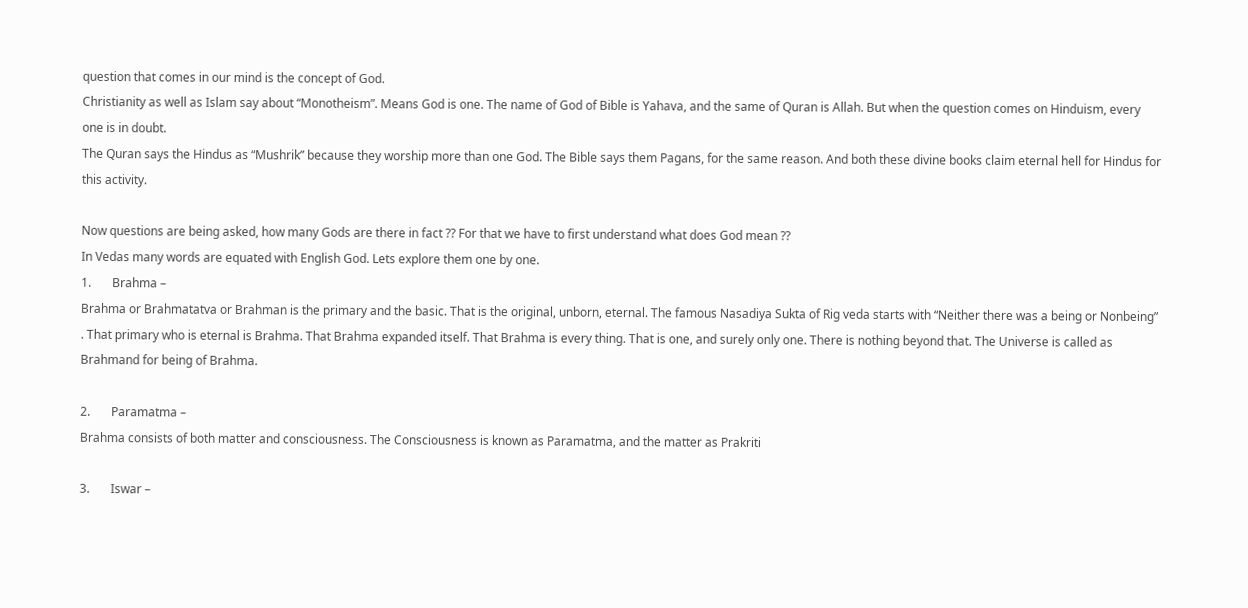question that comes in our mind is the concept of God.
Christianity as well as Islam say about “Monotheism”. Means God is one. The name of God of Bible is Yahava, and the same of Quran is Allah. But when the question comes on Hinduism, every one is in doubt.
The Quran says the Hindus as “Mushrik” because they worship more than one God. The Bible says them Pagans, for the same reason. And both these divine books claim eternal hell for Hindus for this activity.

Now questions are being asked, how many Gods are there in fact ?? For that we have to first understand what does God mean ??
In Vedas many words are equated with English God. Lets explore them one by one.
1.       Brahma –
Brahma or Brahmatatva or Brahman is the primary and the basic. That is the original, unborn, eternal. The famous Nasadiya Sukta of Rig veda starts with “Neither there was a being or Nonbeing” . That primary who is eternal is Brahma. That Brahma expanded itself. That Brahma is every thing. That is one, and surely only one. There is nothing beyond that. The Universe is called as Brahmand for being of Brahma.

2.       Paramatma –
Brahma consists of both matter and consciousness. The Consciousness is known as Paramatma, and the matter as Prakriti

3.       Iswar –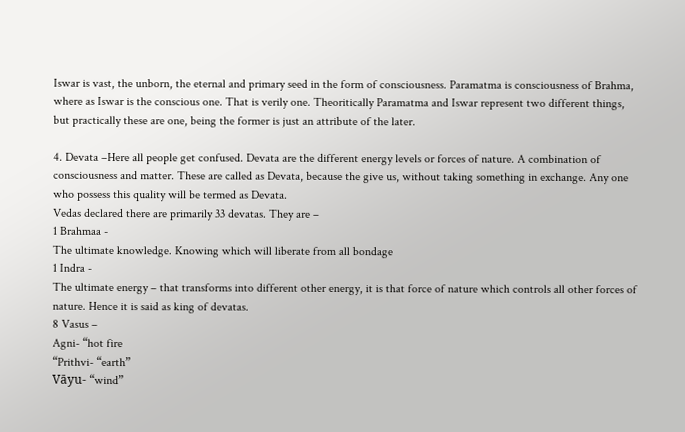Iswar is vast, the unborn, the eternal and primary seed in the form of consciousness. Paramatma is consciousness of Brahma, where as Iswar is the conscious one. That is verily one. Theoritically Paramatma and Iswar represent two different things, but practically these are one, being the former is just an attribute of the later.

4. Devata –Here all people get confused. Devata are the different energy levels or forces of nature. A combination of consciousness and matter. These are called as Devata, because the give us, without taking something in exchange. Any one who possess this quality will be termed as Devata.
Vedas declared there are primarily 33 devatas. They are –
1 Brahmaa -
The ultimate knowledge. Knowing which will liberate from all bondage
1 Indra -
The ultimate energy – that transforms into different other energy, it is that force of nature which controls all other forces of nature. Hence it is said as king of devatas.
8 Vasus –
Agni- “hot fire
“Prithvi- “earth”
Vāyu- “wind”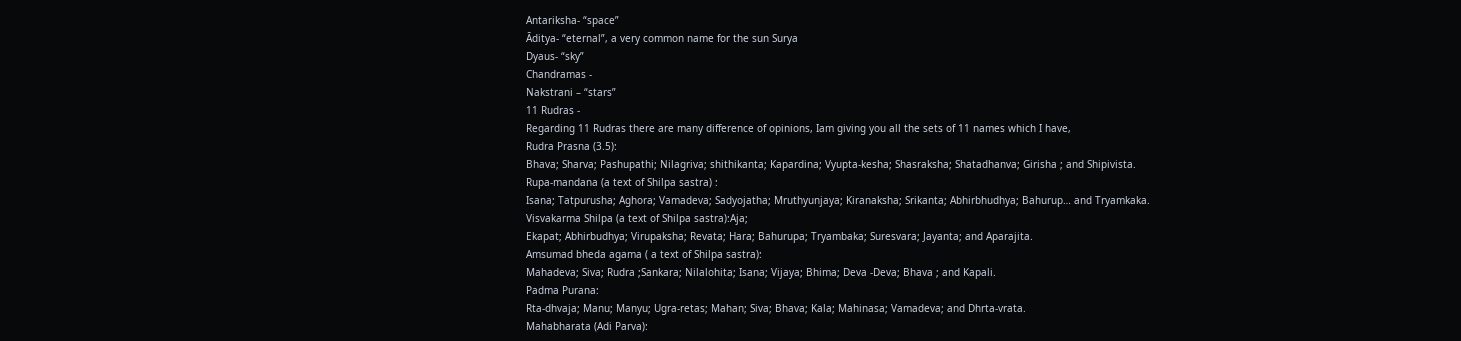Antariksha- “space”
Āditya- “eternal”, a very common name for the sun Surya
Dyaus- “sky”
Chandramas -
Nakstrani – “stars”
11 Rudras -
Regarding 11 Rudras there are many difference of opinions, Iam giving you all the sets of 11 names which I have,
Rudra Prasna (3.5):
Bhava; Sharva; Pashupathi; Nilagriva; shithikanta; Kapardina; Vyupta-kesha; Shasraksha; Shatadhanva; Girisha ; and Shipivista.
Rupa-mandana (a text of Shilpa sastra) :
Isana; Tatpurusha; Aghora; Vamadeva; Sadyojatha; Mruthyunjaya; Kiranaksha; Srikanta; Abhirbhudhya; Bahurup… and Tryamkaka.
Visvakarma Shilpa (a text of Shilpa sastra):Aja;
Ekapat; Abhirbudhya; Virupaksha; Revata; Hara; Bahurupa; Tryambaka; Suresvara; Jayanta; and Aparajita.
Amsumad bheda agama ( a text of Shilpa sastra):
Mahadeva; Siva; Rudra ;Sankara; Nilalohita; Isana; Vijaya; Bhima; Deva -Deva; Bhava ; and Kapali.
Padma Purana:
Rta-dhvaja; Manu; Manyu; Ugra-retas; Mahan; Siva; Bhava; Kala; Mahinasa; Vamadeva; and Dhrta-vrata.
Mahabharata (Adi Parva):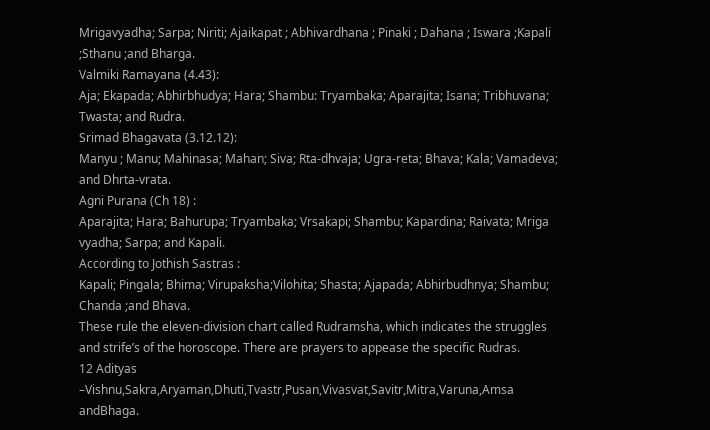Mrigavyadha; Sarpa; Niriti; Ajaikapat ; Abhivardhana ; Pinaki ; Dahana ; Iswara ;Kapali ;Sthanu ;and Bharga.
Valmiki Ramayana (4.43):
Aja; Ekapada; Abhirbhudya; Hara; Shambu: Tryambaka; Aparajita; Isana; Tribhuvana; Twasta; and Rudra.
Srimad Bhagavata (3.12.12):
Manyu ; Manu; Mahinasa; Mahan; Siva; Rta-dhvaja; Ugra-reta; Bhava; Kala; Vamadeva; and Dhrta-vrata.
Agni Purana (Ch 18) :
Aparajita; Hara; Bahurupa; Tryambaka; Vrsakapi; Shambu; Kapardina; Raivata; Mriga vyadha; Sarpa; and Kapali.
According to Jothish Sastras :
Kapali; Pingala; Bhima; Virupaksha;Vilohita; Shasta; Ajapada; Abhirbudhnya; Shambu; Chanda ;and Bhava.
These rule the eleven-division chart called Rudramsha, which indicates the struggles and strife’s of the horoscope. There are prayers to appease the specific Rudras.
12 Adityas –Vishnu,Sakra,Aryaman,Dhuti,Tvastr,Pusan,Vivasvat,Savitr,Mitra,Varuna,Amsa andBhaga.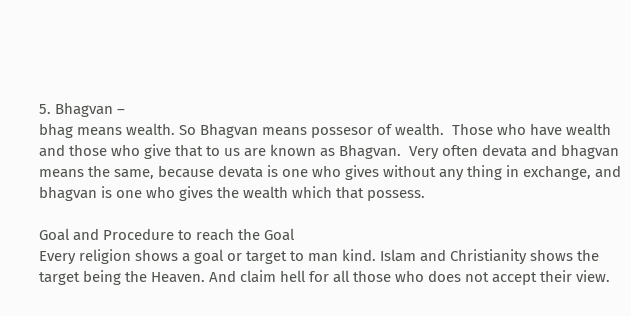5. Bhagvan –
bhag means wealth. So Bhagvan means possesor of wealth.  Those who have wealth and those who give that to us are known as Bhagvan.  Very often devata and bhagvan means the same, because devata is one who gives without any thing in exchange, and bhagvan is one who gives the wealth which that possess.

Goal and Procedure to reach the Goal
Every religion shows a goal or target to man kind. Islam and Christianity shows the target being the Heaven. And claim hell for all those who does not accept their view.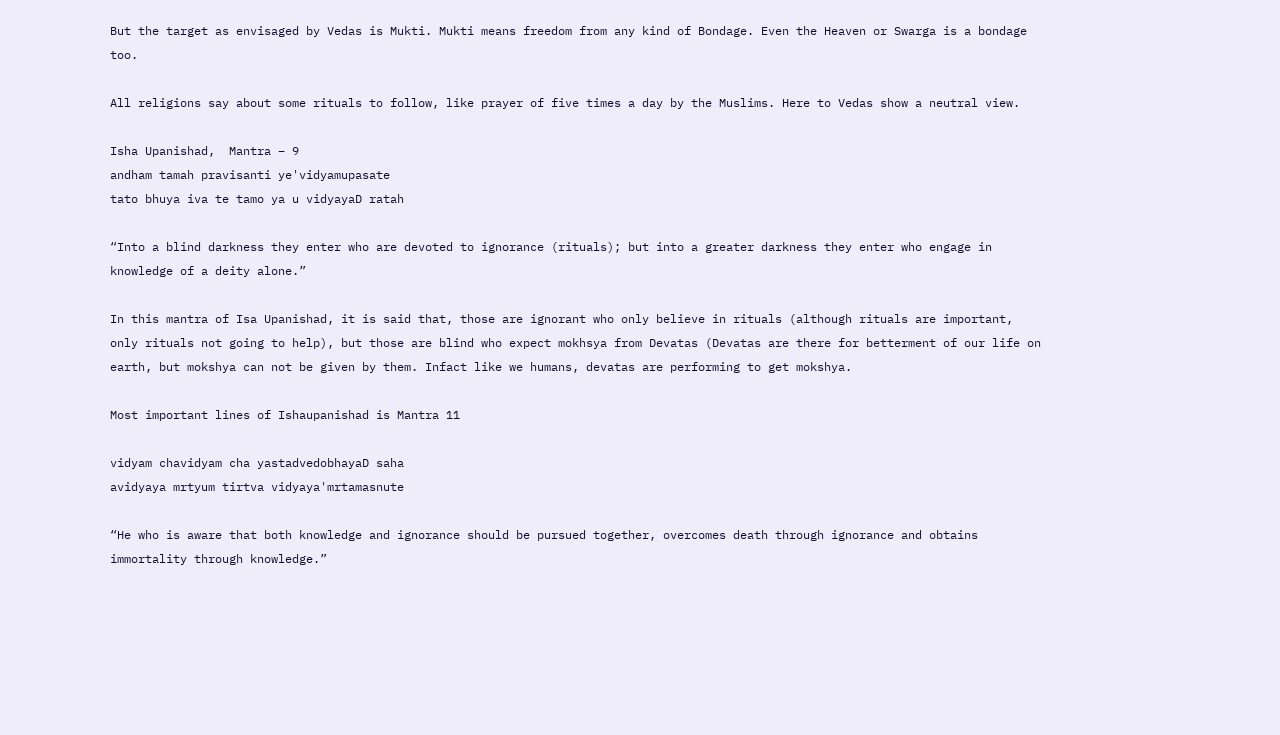But the target as envisaged by Vedas is Mukti. Mukti means freedom from any kind of Bondage. Even the Heaven or Swarga is a bondage too.

All religions say about some rituals to follow, like prayer of five times a day by the Muslims. Here to Vedas show a neutral view.

Isha Upanishad,  Mantra – 9
andham tamah pravisanti ye'vidyamupasate
tato bhuya iva te tamo ya u vidyayaD ratah

“Into a blind darkness they enter who are devoted to ignorance (rituals); but into a greater darkness they enter who engage in knowledge of a deity alone.”

In this mantra of Isa Upanishad, it is said that, those are ignorant who only believe in rituals (although rituals are important, only rituals not going to help), but those are blind who expect mokhsya from Devatas (Devatas are there for betterment of our life on earth, but mokshya can not be given by them. Infact like we humans, devatas are performing to get mokshya.

Most important lines of Ishaupanishad is Mantra 11

vidyam chavidyam cha yastadvedobhayaD saha
avidyaya mrtyum tirtva vidyaya'mrtamasnute

“He who is aware that both knowledge and ignorance should be pursued together, overcomes death through ignorance and obtains immortality through knowledge.”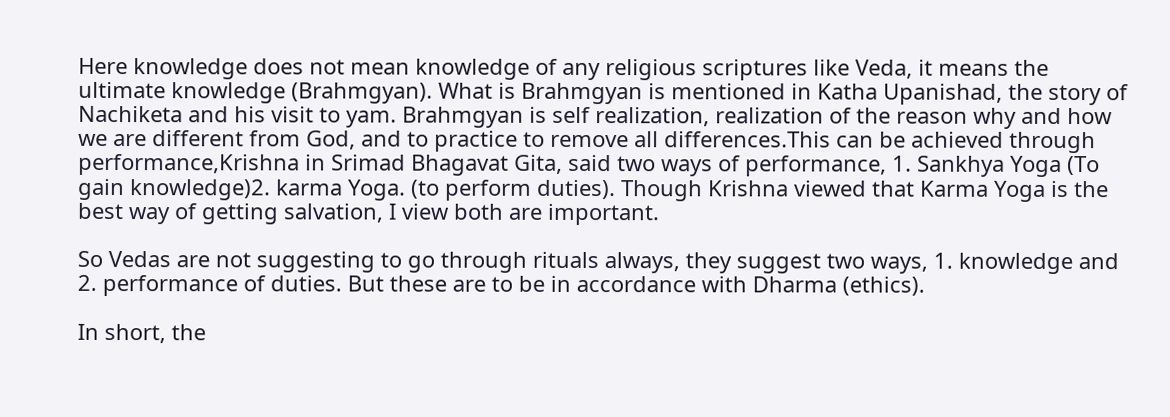Here knowledge does not mean knowledge of any religious scriptures like Veda, it means the ultimate knowledge (Brahmgyan). What is Brahmgyan is mentioned in Katha Upanishad, the story of Nachiketa and his visit to yam. Brahmgyan is self realization, realization of the reason why and how we are different from God, and to practice to remove all differences.This can be achieved through performance,Krishna in Srimad Bhagavat Gita, said two ways of performance, 1. Sankhya Yoga (To gain knowledge)2. karma Yoga. (to perform duties). Though Krishna viewed that Karma Yoga is the best way of getting salvation, I view both are important.

So Vedas are not suggesting to go through rituals always, they suggest two ways, 1. knowledge and 2. performance of duties. But these are to be in accordance with Dharma (ethics).

In short, the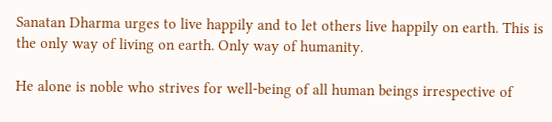Sanatan Dharma urges to live happily and to let others live happily on earth. This is the only way of living on earth. Only way of humanity.

He alone is noble who strives for well-being of all human beings irrespective of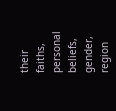their faiths, personal beliefs, gender, region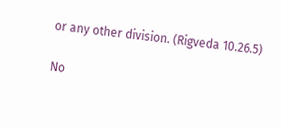or any other division. (Rigveda 10.26.5)

No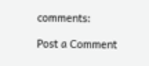comments:

Post a Comment